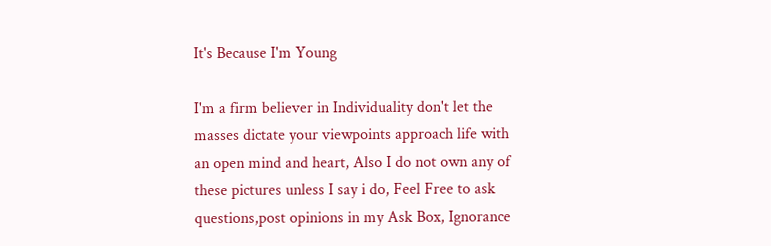It's Because I'm Young

I'm a firm believer in Individuality don't let the masses dictate your viewpoints approach life with an open mind and heart, Also I do not own any of these pictures unless I say i do, Feel Free to ask questions,post opinions in my Ask Box, Ignorance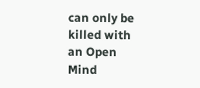can only be killed with an Open Mind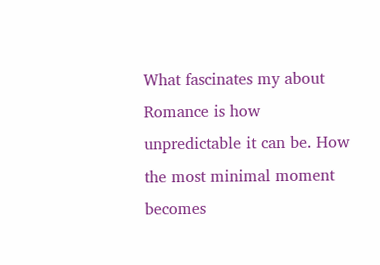What fascinates my about Romance is how unpredictable it can be. How the most minimal moment becomes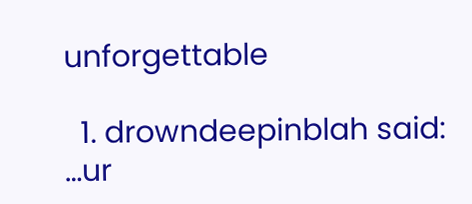unforgettable

  1. drowndeepinblah said: …ur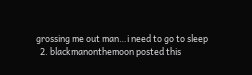grossing me out man…i need to go to sleep
  2. blackmanonthemoon posted this